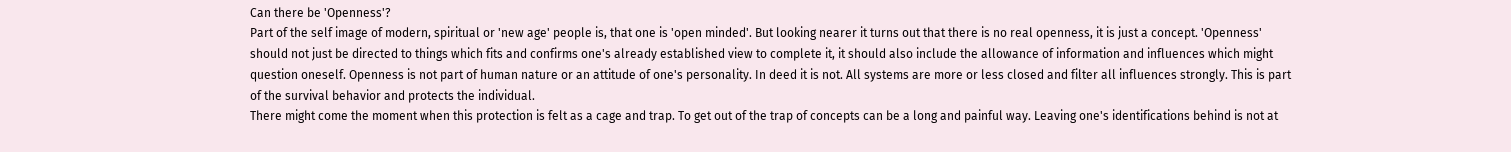Can there be 'Openness'?
Part of the self image of modern, spiritual or 'new age' people is, that one is 'open minded'. But looking nearer it turns out that there is no real openness, it is just a concept. 'Openness' should not just be directed to things which fits and confirms one's already established view to complete it, it should also include the allowance of information and influences which might question oneself. Openness is not part of human nature or an attitude of one's personality. In deed it is not. All systems are more or less closed and filter all influences strongly. This is part of the survival behavior and protects the individual.
There might come the moment when this protection is felt as a cage and trap. To get out of the trap of concepts can be a long and painful way. Leaving one's identifications behind is not at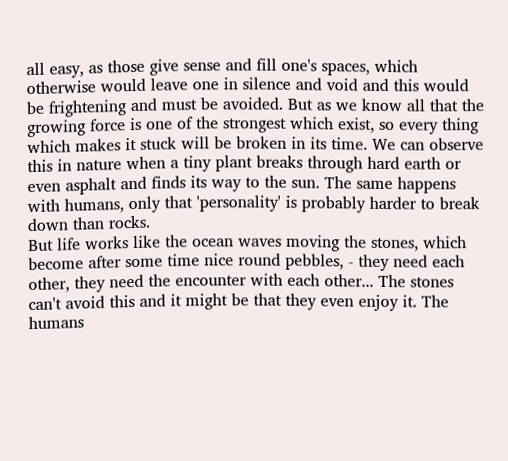all easy, as those give sense and fill one's spaces, which otherwise would leave one in silence and void and this would be frightening and must be avoided. But as we know all that the growing force is one of the strongest which exist, so every thing which makes it stuck will be broken in its time. We can observe this in nature when a tiny plant breaks through hard earth or even asphalt and finds its way to the sun. The same happens with humans, only that 'personality' is probably harder to break down than rocks.
But life works like the ocean waves moving the stones, which become after some time nice round pebbles, - they need each other, they need the encounter with each other... The stones can't avoid this and it might be that they even enjoy it. The humans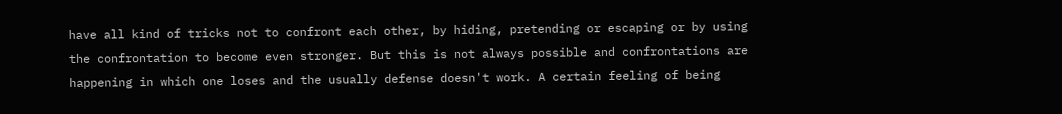have all kind of tricks not to confront each other, by hiding, pretending or escaping or by using the confrontation to become even stronger. But this is not always possible and confrontations are happening in which one loses and the usually defense doesn't work. A certain feeling of being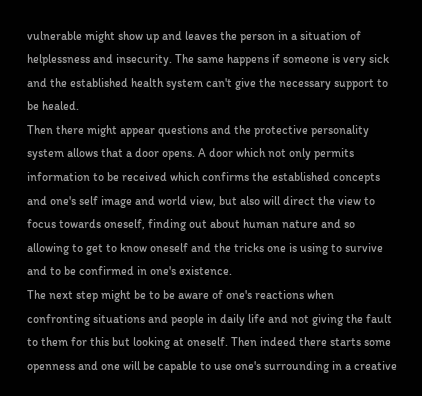vulnerable might show up and leaves the person in a situation of helplessness and insecurity. The same happens if someone is very sick and the established health system can't give the necessary support to be healed.
Then there might appear questions and the protective personality system allows that a door opens. A door which not only permits information to be received which confirms the established concepts and one's self image and world view, but also will direct the view to focus towards oneself, finding out about human nature and so allowing to get to know oneself and the tricks one is using to survive and to be confirmed in one's existence.
The next step might be to be aware of one's reactions when confronting situations and people in daily life and not giving the fault to them for this but looking at oneself. Then indeed there starts some openness and one will be capable to use one's surrounding in a creative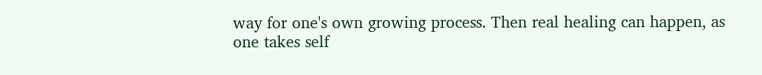way for one's own growing process. Then real healing can happen, as one takes self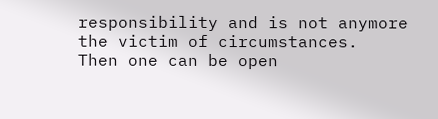responsibility and is not anymore the victim of circumstances.
Then one can be open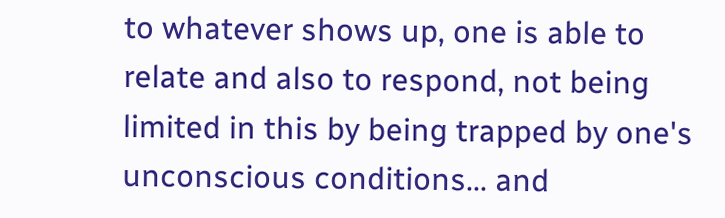to whatever shows up, one is able to relate and also to respond, not being limited in this by being trapped by one's unconscious conditions... and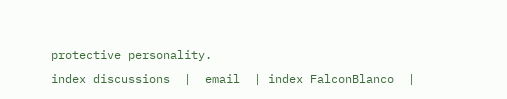protective personality.
index discussions  |  email  | index FalconBlanco  |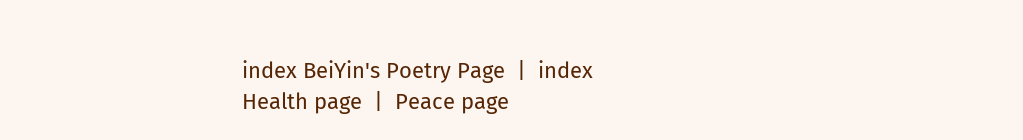index BeiYin's Poetry Page  |  index Health page  |  Peace page